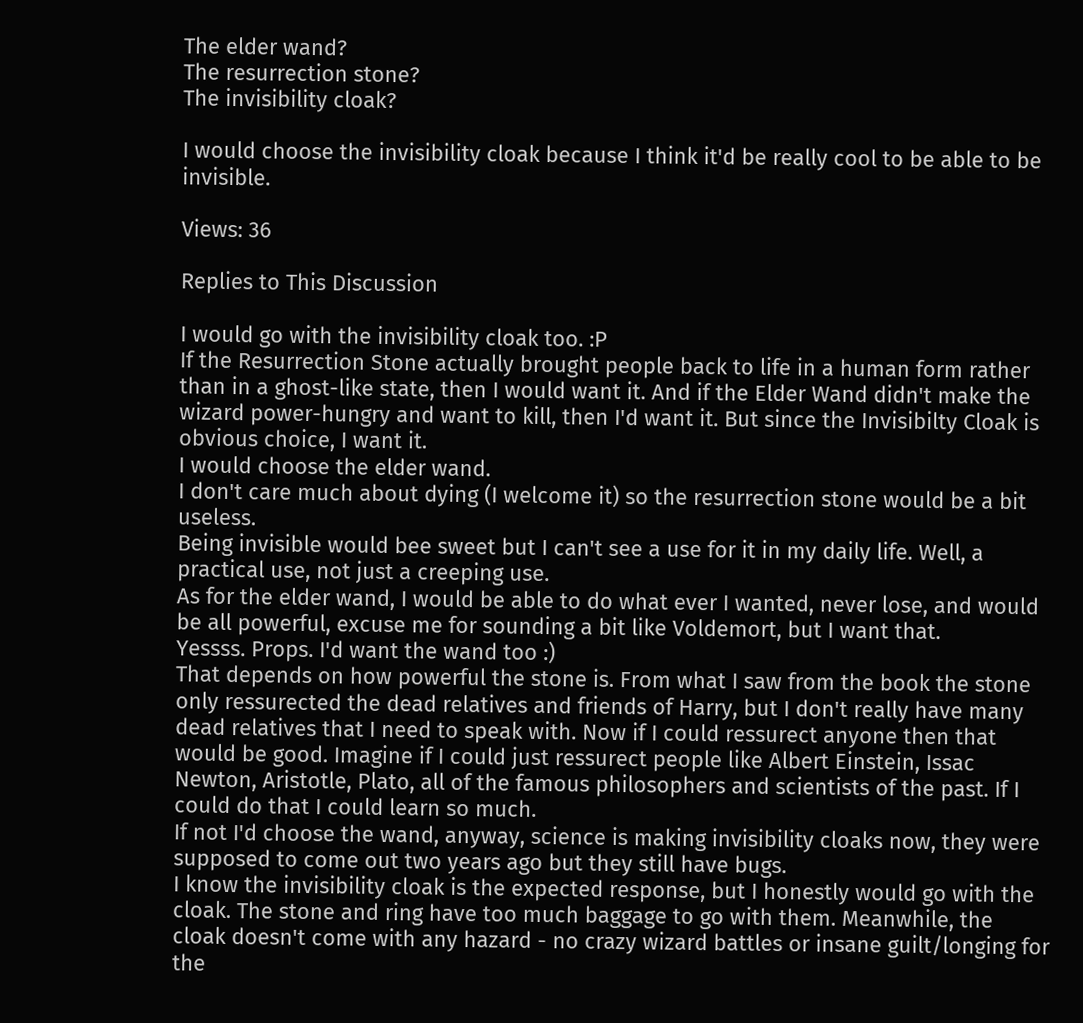The elder wand?
The resurrection stone?
The invisibility cloak?

I would choose the invisibility cloak because I think it'd be really cool to be able to be invisible.

Views: 36

Replies to This Discussion

I would go with the invisibility cloak too. :P
If the Resurrection Stone actually brought people back to life in a human form rather than in a ghost-like state, then I would want it. And if the Elder Wand didn't make the wizard power-hungry and want to kill, then I'd want it. But since the Invisibilty Cloak is obvious choice, I want it.
I would choose the elder wand.
I don't care much about dying (I welcome it) so the resurrection stone would be a bit useless.
Being invisible would bee sweet but I can't see a use for it in my daily life. Well, a practical use, not just a creeping use.
As for the elder wand, I would be able to do what ever I wanted, never lose, and would be all powerful, excuse me for sounding a bit like Voldemort, but I want that.
Yessss. Props. I'd want the wand too :)
That depends on how powerful the stone is. From what I saw from the book the stone only ressurected the dead relatives and friends of Harry, but I don't really have many dead relatives that I need to speak with. Now if I could ressurect anyone then that would be good. Imagine if I could just ressurect people like Albert Einstein, Issac Newton, Aristotle, Plato, all of the famous philosophers and scientists of the past. If I could do that I could learn so much.
If not I'd choose the wand, anyway, science is making invisibility cloaks now, they were supposed to come out two years ago but they still have bugs.
I know the invisibility cloak is the expected response, but I honestly would go with the cloak. The stone and ring have too much baggage to go with them. Meanwhile, the cloak doesn't come with any hazard - no crazy wizard battles or insane guilt/longing for the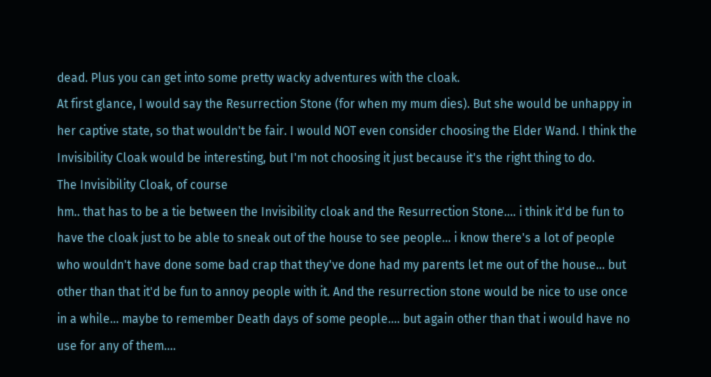dead. Plus you can get into some pretty wacky adventures with the cloak.
At first glance, I would say the Resurrection Stone (for when my mum dies). But she would be unhappy in her captive state, so that wouldn't be fair. I would NOT even consider choosing the Elder Wand. I think the Invisibility Cloak would be interesting, but I'm not choosing it just because it's the right thing to do.
The Invisibility Cloak, of course
hm.. that has to be a tie between the Invisibility cloak and the Resurrection Stone.... i think it'd be fun to have the cloak just to be able to sneak out of the house to see people... i know there's a lot of people who wouldn't have done some bad crap that they've done had my parents let me out of the house... but other than that it'd be fun to annoy people with it. And the resurrection stone would be nice to use once in a while... maybe to remember Death days of some people.... but again other than that i would have no use for any of them....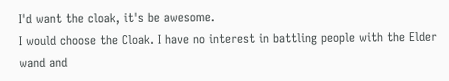I'd want the cloak, it's be awesome.
I would choose the Cloak. I have no interest in battling people with the Elder wand and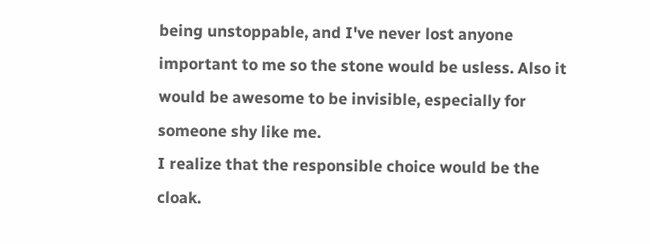being unstoppable, and I've never lost anyone important to me so the stone would be usless. Also it would be awesome to be invisible, especially for someone shy like me.
I realize that the responsible choice would be the cloak.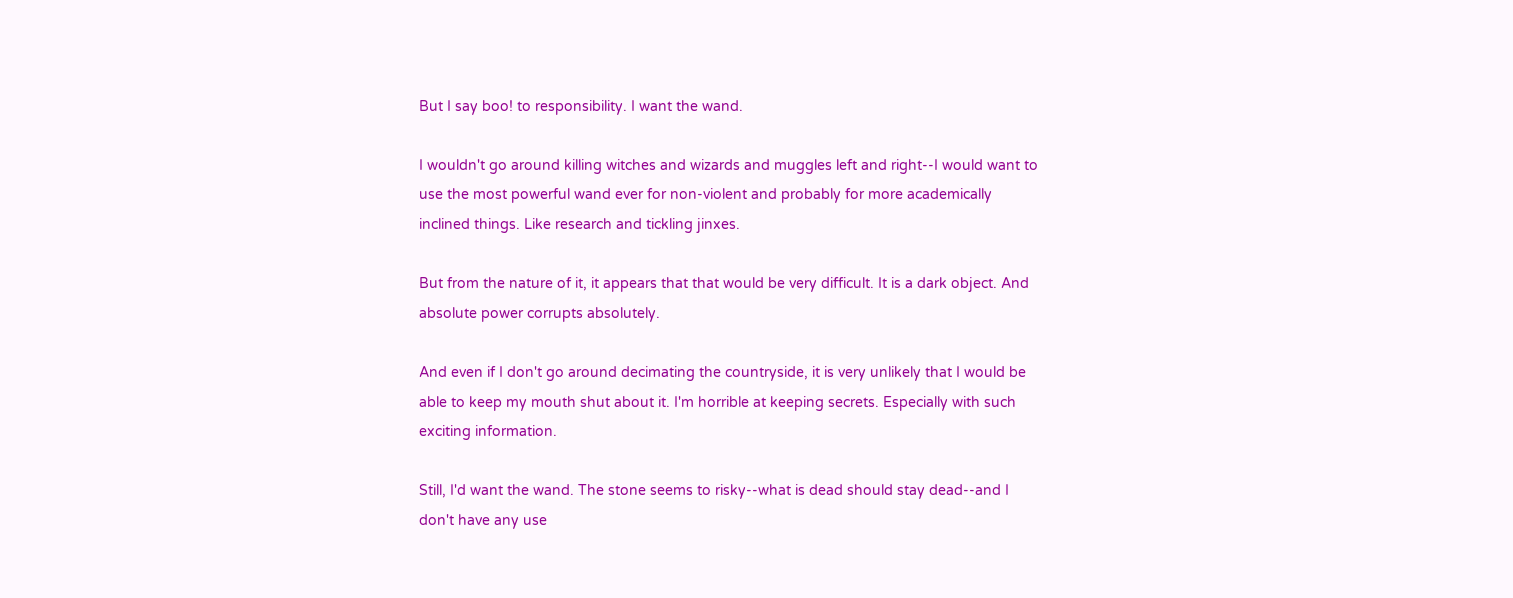But I say boo! to responsibility. I want the wand.

I wouldn't go around killing witches and wizards and muggles left and right--I would want to use the most powerful wand ever for non-violent and probably for more academically inclined things. Like research and tickling jinxes.

But from the nature of it, it appears that that would be very difficult. It is a dark object. And absolute power corrupts absolutely.

And even if I don't go around decimating the countryside, it is very unlikely that I would be able to keep my mouth shut about it. I'm horrible at keeping secrets. Especially with such exciting information.

Still, I'd want the wand. The stone seems to risky--what is dead should stay dead--and I don't have any use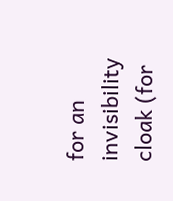for an invisibility cloak (for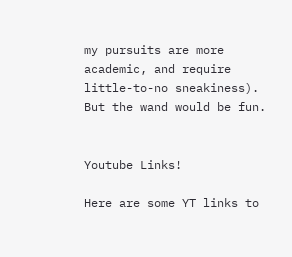my pursuits are more academic, and require little-to-no sneakiness). But the wand would be fun.


Youtube Links!

Here are some YT links to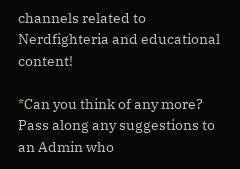channels related to Nerdfighteria and educational content!

*Can you think of any more? Pass along any suggestions to an Admin who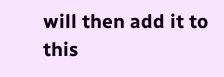will then add it to this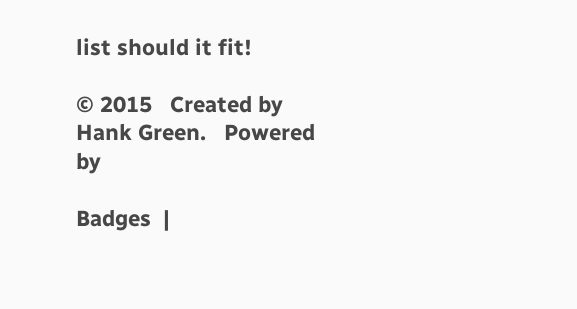list should it fit!

© 2015   Created by Hank Green.   Powered by

Badges  |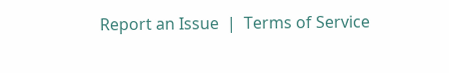Report an Issue  |  Terms of Service